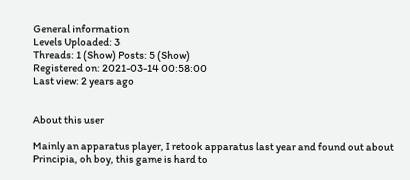General information
Levels Uploaded: 3
Threads: 1 (Show) Posts: 5 (Show)
Registered on: 2021-03-14 00:58:00
Last view: 2 years ago


About this user

Mainly an apparatus player, I retook apparatus last year and found out about Principia, oh boy, this game is hard to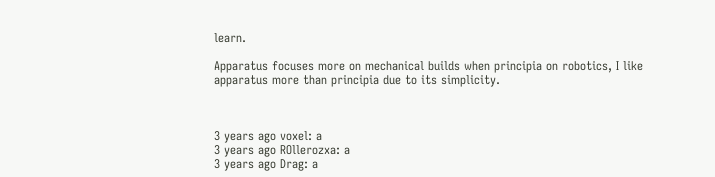learn.

Apparatus focuses more on mechanical builds when principia on robotics, I like apparatus more than principia due to its simplicity.



3 years ago voxel: a
3 years ago ROllerozxa: a
3 years ago Drag: a